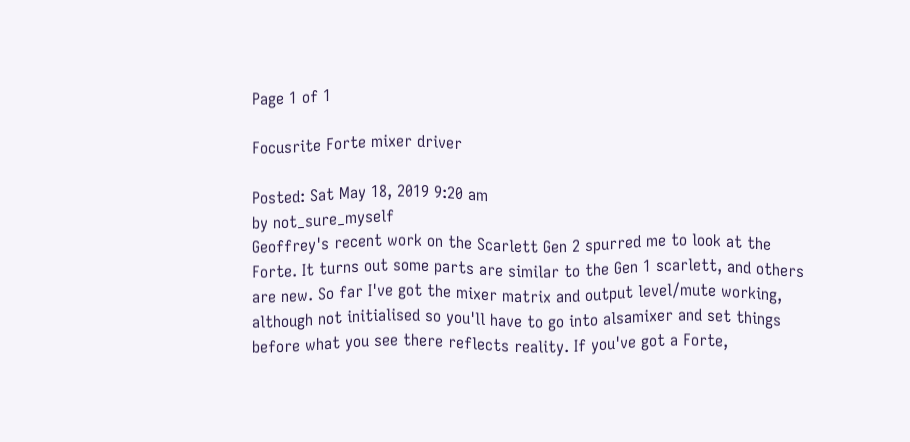Page 1 of 1

Focusrite Forte mixer driver

Posted: Sat May 18, 2019 9:20 am
by not_sure_myself
Geoffrey's recent work on the Scarlett Gen 2 spurred me to look at the Forte. It turns out some parts are similar to the Gen 1 scarlett, and others are new. So far I've got the mixer matrix and output level/mute working, although not initialised so you'll have to go into alsamixer and set things before what you see there reflects reality. If you've got a Forte,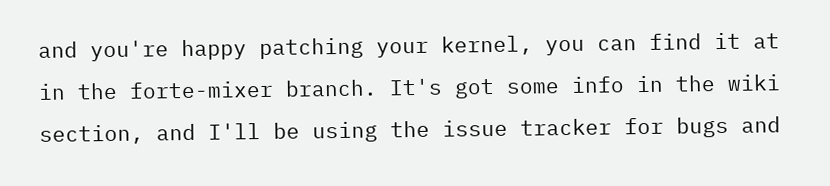and you're happy patching your kernel, you can find it at in the forte-mixer branch. It's got some info in the wiki section, and I'll be using the issue tracker for bugs and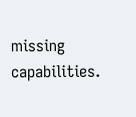missing capabilities.